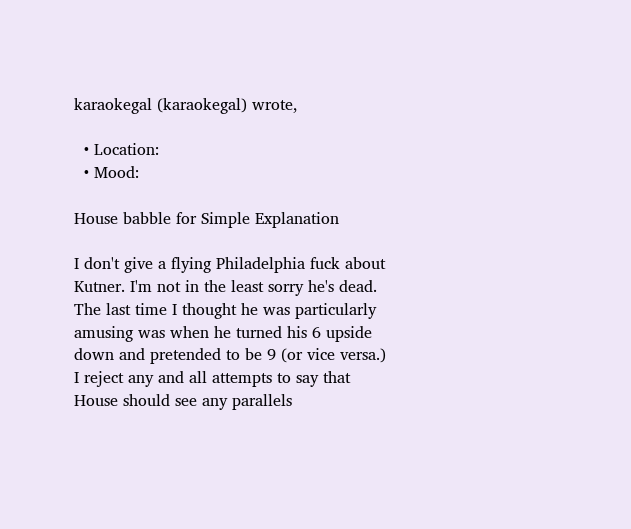karaokegal (karaokegal) wrote,

  • Location:
  • Mood:

House babble for Simple Explanation

I don't give a flying Philadelphia fuck about Kutner. I'm not in the least sorry he's dead. The last time I thought he was particularly amusing was when he turned his 6 upside down and pretended to be 9 (or vice versa.) I reject any and all attempts to say that House should see any parallels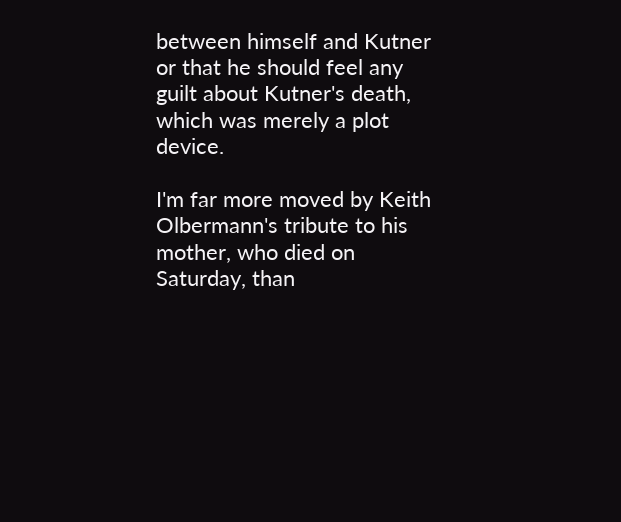between himself and Kutner or that he should feel any guilt about Kutner's death, which was merely a plot device.

I'm far more moved by Keith Olbermann's tribute to his mother, who died on Saturday, than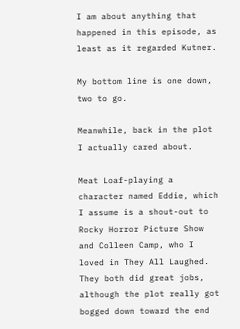I am about anything that happened in this episode, as least as it regarded Kutner.

My bottom line is one down, two to go.

Meanwhile, back in the plot I actually cared about.

Meat Loaf-playing a character named Eddie, which I assume is a shout-out to Rocky Horror Picture Show and Colleen Camp, who I loved in They All Laughed. They both did great jobs, although the plot really got bogged down toward the end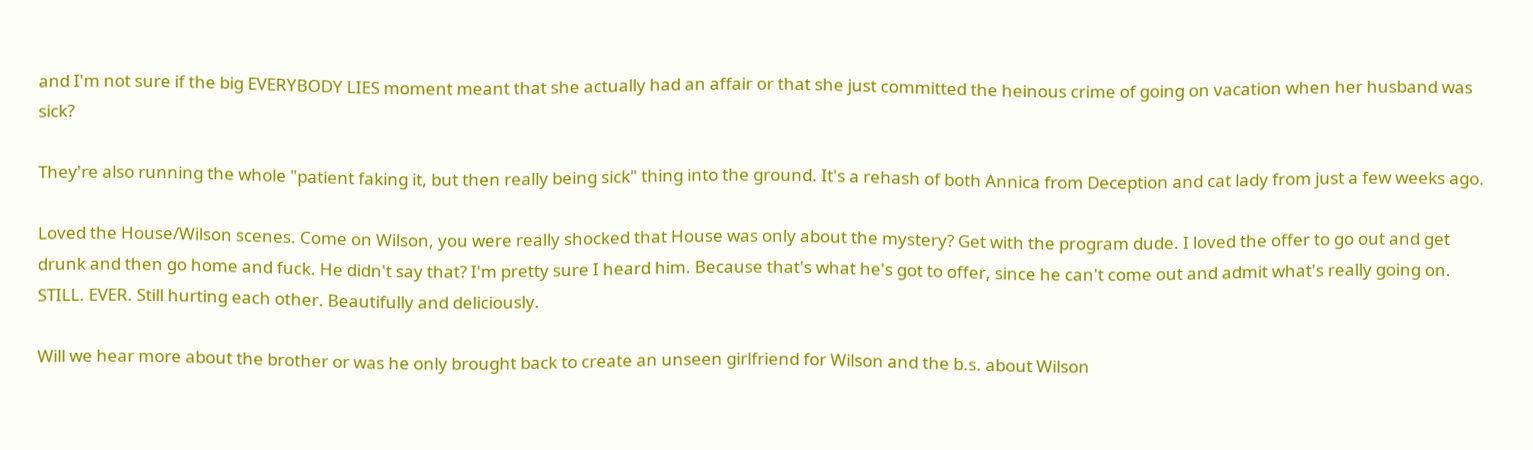and I'm not sure if the big EVERYBODY LIES moment meant that she actually had an affair or that she just committed the heinous crime of going on vacation when her husband was sick?

They're also running the whole "patient faking it, but then really being sick" thing into the ground. It's a rehash of both Annica from Deception and cat lady from just a few weeks ago.

Loved the House/Wilson scenes. Come on Wilson, you were really shocked that House was only about the mystery? Get with the program dude. I loved the offer to go out and get drunk and then go home and fuck. He didn't say that? I'm pretty sure I heard him. Because that's what he's got to offer, since he can't come out and admit what's really going on. STILL. EVER. Still hurting each other. Beautifully and deliciously.

Will we hear more about the brother or was he only brought back to create an unseen girlfriend for Wilson and the b.s. about Wilson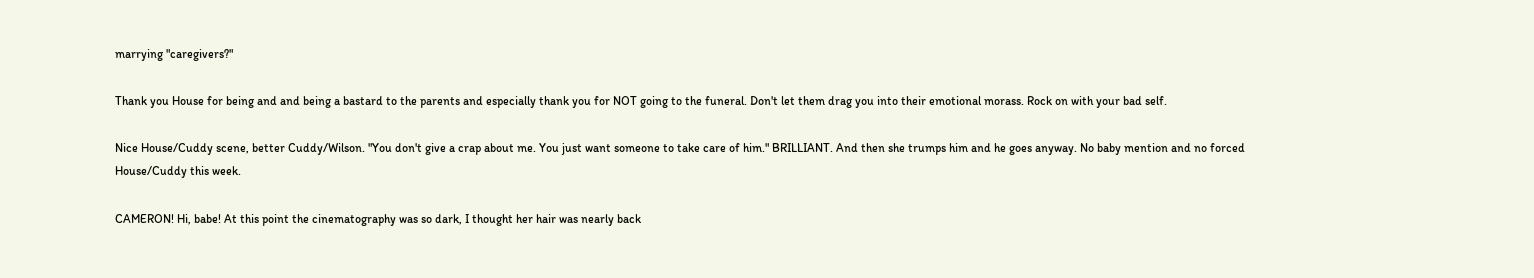marrying "caregivers?"

Thank you House for being and and being a bastard to the parents and especially thank you for NOT going to the funeral. Don't let them drag you into their emotional morass. Rock on with your bad self.

Nice House/Cuddy scene, better Cuddy/Wilson. "You don't give a crap about me. You just want someone to take care of him." BRILLIANT. And then she trumps him and he goes anyway. No baby mention and no forced House/Cuddy this week.

CAMERON! Hi, babe! At this point the cinematography was so dark, I thought her hair was nearly back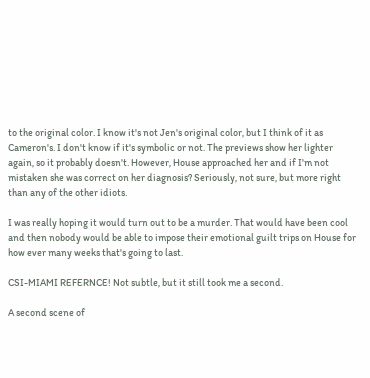to the original color. I know it's not Jen's original color, but I think of it as Cameron's. I don't know if it's symbolic or not. The previews show her lighter again, so it probably doesn't. However, House approached her and if I'm not mistaken she was correct on her diagnosis? Seriously, not sure, but more right than any of the other idiots.

I was really hoping it would turn out to be a murder. That would have been cool and then nobody would be able to impose their emotional guilt trips on House for how ever many weeks that's going to last.

CSI-MIAMI REFERNCE! Not subtle, but it still took me a second.

A second scene of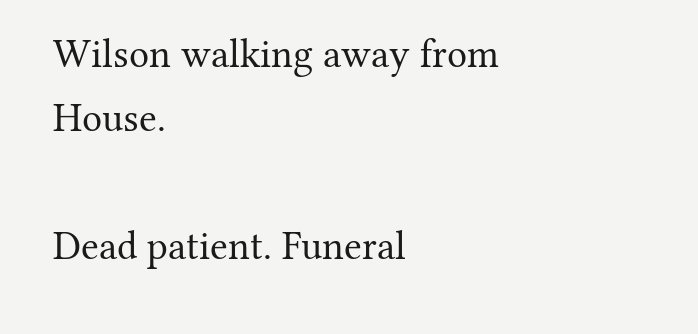Wilson walking away from House.

Dead patient. Funeral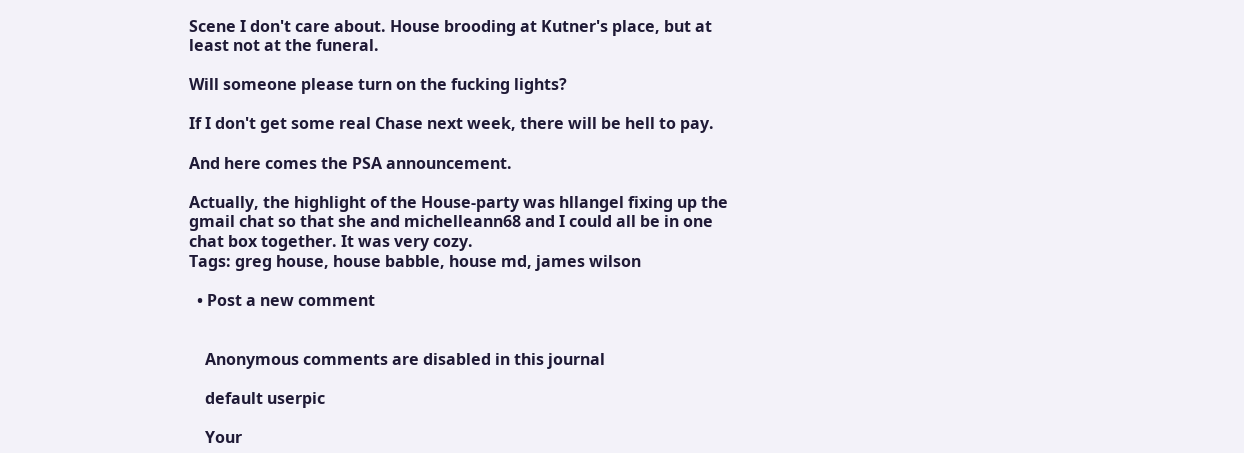Scene I don't care about. House brooding at Kutner's place, but at least not at the funeral.

Will someone please turn on the fucking lights?

If I don't get some real Chase next week, there will be hell to pay.

And here comes the PSA announcement.

Actually, the highlight of the House-party was hllangel fixing up the gmail chat so that she and michelleann68 and I could all be in one chat box together. It was very cozy.
Tags: greg house, house babble, house md, james wilson

  • Post a new comment


    Anonymous comments are disabled in this journal

    default userpic

    Your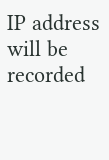IP address will be recorded